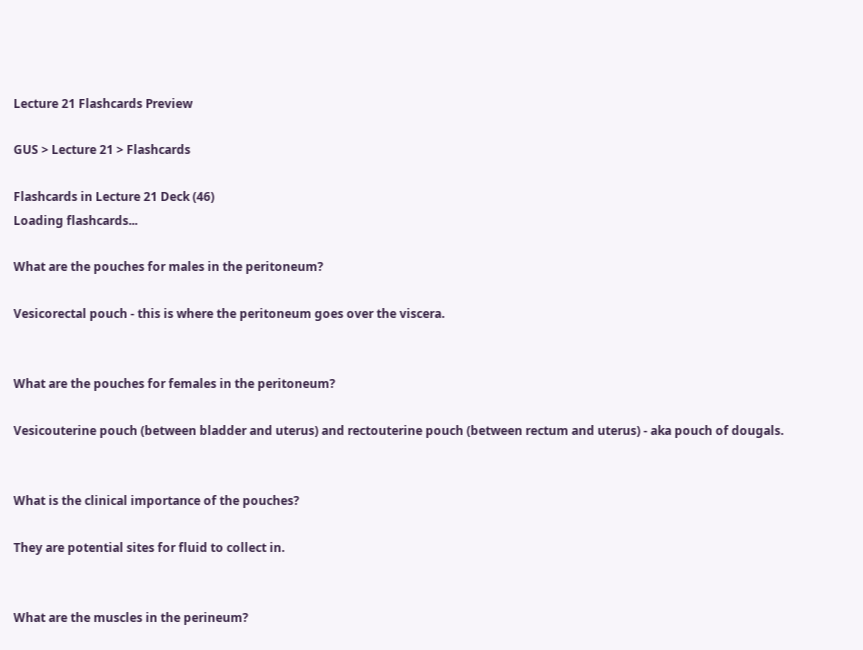Lecture 21 Flashcards Preview

GUS > Lecture 21 > Flashcards

Flashcards in Lecture 21 Deck (46)
Loading flashcards...

What are the pouches for males in the peritoneum?

Vesicorectal pouch - this is where the peritoneum goes over the viscera.


What are the pouches for females in the peritoneum?

Vesicouterine pouch (between bladder and uterus) and rectouterine pouch (between rectum and uterus) - aka pouch of dougals.


What is the clinical importance of the pouches?

They are potential sites for fluid to collect in.


What are the muscles in the perineum?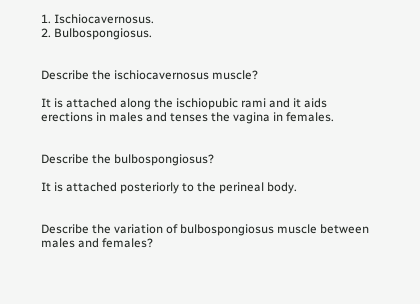1. Ischiocavernosus.
2. Bulbospongiosus.


Describe the ischiocavernosus muscle?

It is attached along the ischiopubic rami and it aids erections in males and tenses the vagina in females.


Describe the bulbospongiosus?

It is attached posteriorly to the perineal body.


Describe the variation of bulbospongiosus muscle between males and females?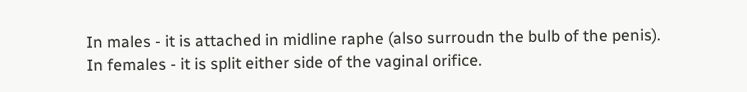In males - it is attached in midline raphe (also surroudn the bulb of the penis).
In females - it is split either side of the vaginal orifice.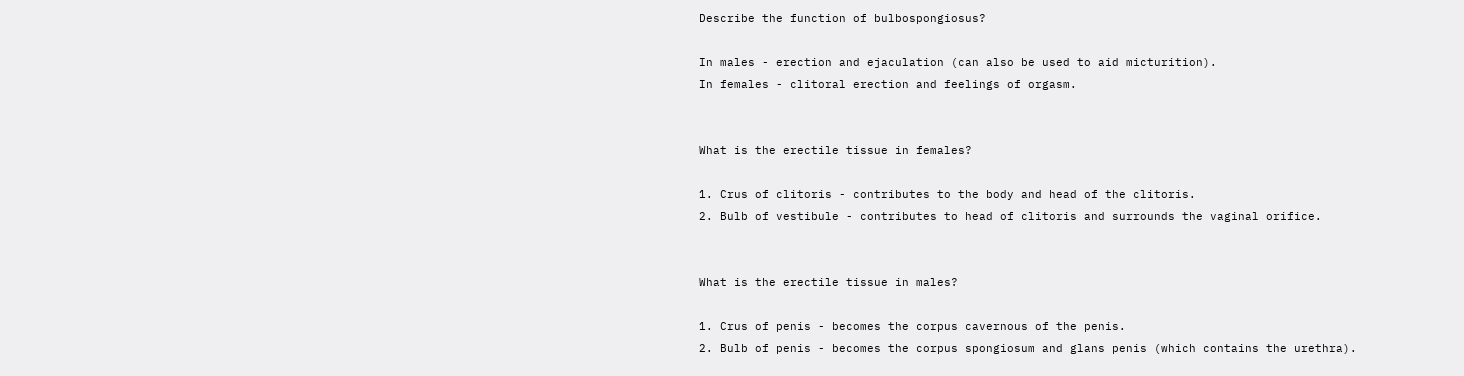Describe the function of bulbospongiosus?

In males - erection and ejaculation (can also be used to aid micturition).
In females - clitoral erection and feelings of orgasm.


What is the erectile tissue in females?

1. Crus of clitoris - contributes to the body and head of the clitoris.
2. Bulb of vestibule - contributes to head of clitoris and surrounds the vaginal orifice.


What is the erectile tissue in males?

1. Crus of penis - becomes the corpus cavernous of the penis.
2. Bulb of penis - becomes the corpus spongiosum and glans penis (which contains the urethra).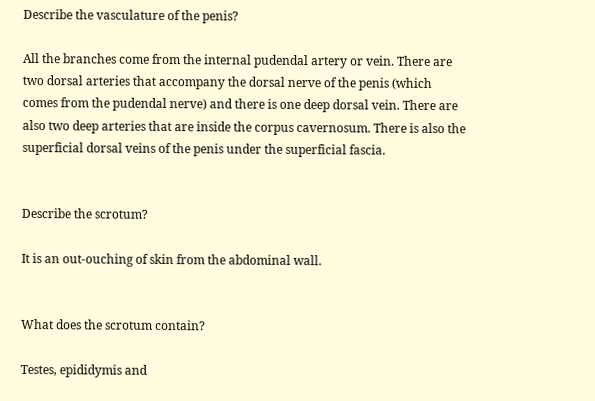Describe the vasculature of the penis?

All the branches come from the internal pudendal artery or vein. There are two dorsal arteries that accompany the dorsal nerve of the penis (which comes from the pudendal nerve) and there is one deep dorsal vein. There are also two deep arteries that are inside the corpus cavernosum. There is also the superficial dorsal veins of the penis under the superficial fascia.


Describe the scrotum?

It is an out-ouching of skin from the abdominal wall.


What does the scrotum contain?

Testes, epididymis and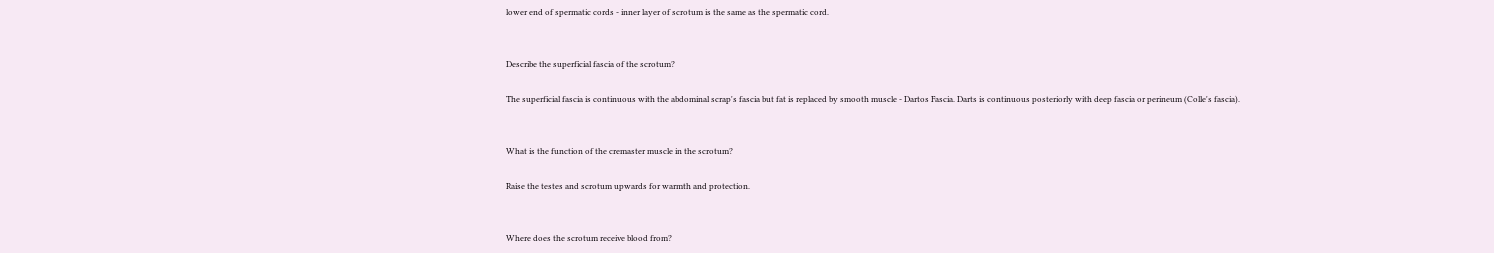lower end of spermatic cords - inner layer of scrotum is the same as the spermatic cord.


Describe the superficial fascia of the scrotum?

The superficial fascia is continuous with the abdominal scrap's fascia but fat is replaced by smooth muscle - Dartos Fascia. Darts is continuous posteriorly with deep fascia or perineum (Colle's fascia).


What is the function of the cremaster muscle in the scrotum?

Raise the testes and scrotum upwards for warmth and protection.


Where does the scrotum receive blood from?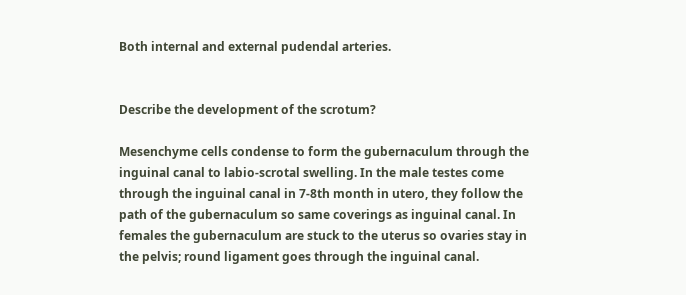Both internal and external pudendal arteries.


Describe the development of the scrotum?

Mesenchyme cells condense to form the gubernaculum through the inguinal canal to labio-scrotal swelling. In the male testes come through the inguinal canal in 7-8th month in utero, they follow the path of the gubernaculum so same coverings as inguinal canal. In females the gubernaculum are stuck to the uterus so ovaries stay in the pelvis; round ligament goes through the inguinal canal.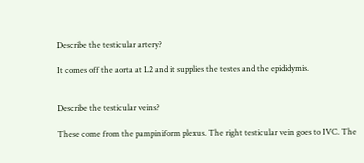Describe the testicular artery?

It comes off the aorta at L2 and it supplies the testes and the epididymis.


Describe the testicular veins?

These come from the pampiniform plexus. The right testicular vein goes to IVC. The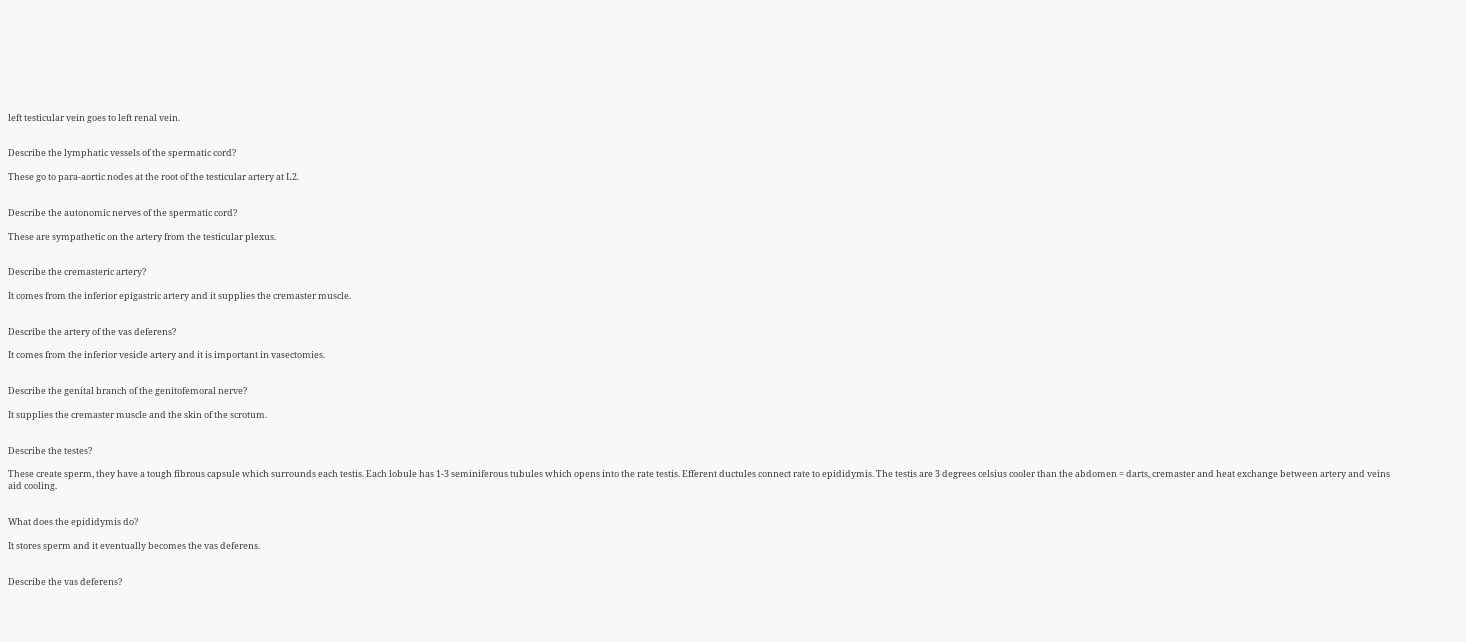left testicular vein goes to left renal vein.


Describe the lymphatic vessels of the spermatic cord?

These go to para-aortic nodes at the root of the testicular artery at L2.


Describe the autonomic nerves of the spermatic cord?

These are sympathetic on the artery from the testicular plexus.


Describe the cremasteric artery?

It comes from the inferior epigastric artery and it supplies the cremaster muscle.


Describe the artery of the vas deferens?

It comes from the inferior vesicle artery and it is important in vasectomies.


Describe the genital branch of the genitofemoral nerve?

It supplies the cremaster muscle and the skin of the scrotum.


Describe the testes?

These create sperm, they have a tough fibrous capsule which surrounds each testis. Each lobule has 1-3 seminiferous tubules which opens into the rate testis. Efferent ductules connect rate to epididymis. The testis are 3 degrees celsius cooler than the abdomen = darts, cremaster and heat exchange between artery and veins aid cooling.


What does the epididymis do?

It stores sperm and it eventually becomes the vas deferens.


Describe the vas deferens?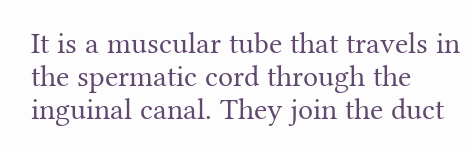It is a muscular tube that travels in the spermatic cord through the inguinal canal. They join the duct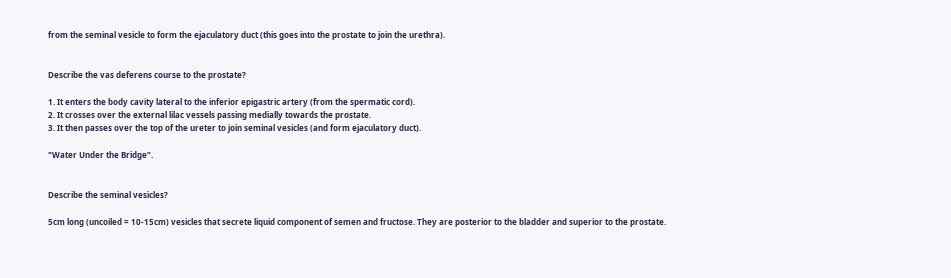from the seminal vesicle to form the ejaculatory duct (this goes into the prostate to join the urethra).


Describe the vas deferens course to the prostate?

1. It enters the body cavity lateral to the inferior epigastric artery (from the spermatic cord).
2. It crosses over the external lilac vessels passing medially towards the prostate.
3. It then passes over the top of the ureter to join seminal vesicles (and form ejaculatory duct).

"Water Under the Bridge".


Describe the seminal vesicles?

5cm long (uncoiled = 10-15cm) vesicles that secrete liquid component of semen and fructose. They are posterior to the bladder and superior to the prostate.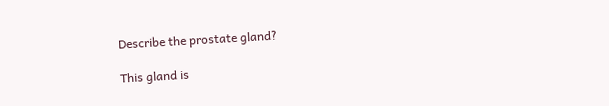Describe the prostate gland?

This gland is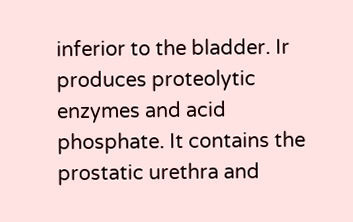inferior to the bladder. Ir produces proteolytic enzymes and acid phosphate. It contains the prostatic urethra and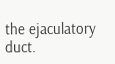the ejaculatory duct.